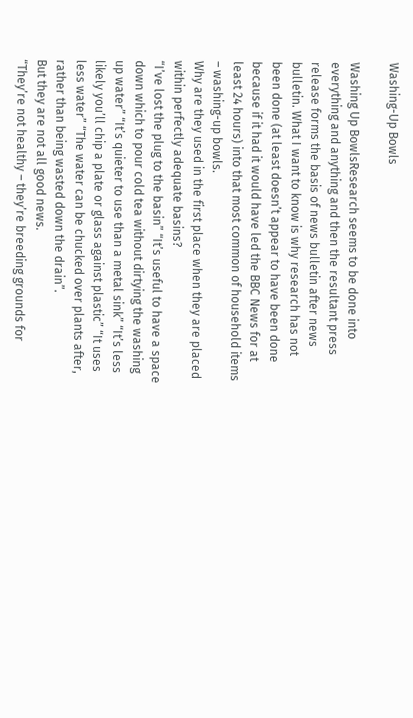Washing-Up Bowls

Washing Up BowlsResearch seems to be done into everything and anything and then the resultant press release forms the basis of news bulletin after news bulletin. What I want to know is why research has not been done (at least doesn’t appear to have been done because if it had it would have led the BBC News for at least 24 hours) into that most common of household items – washing-up bowls.
Why are they used in the first place when they are placed within perfectly adequate basins?
“I’ve lost the plug to the basin” “It’s useful to have a space down which to pour cold tea without dirtying the washing up water” “It’s quieter to use than a metal sink” “It’s less likely you’ll chip a plate or glass against plastic” “It uses less water” “The water can be chucked over plants after, rather than being wasted down the drain”.
But they are not all good news.
“They’re not healthy – they’re breeding grounds for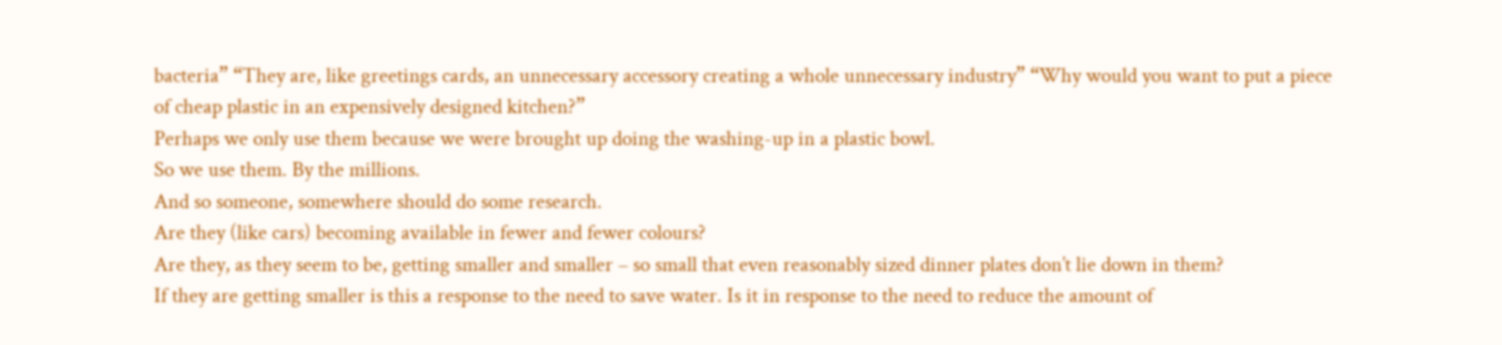bacteria” “They are, like greetings cards, an unnecessary accessory creating a whole unnecessary industry” “Why would you want to put a piece of cheap plastic in an expensively designed kitchen?”
Perhaps we only use them because we were brought up doing the washing-up in a plastic bowl.
So we use them. By the millions.
And so someone, somewhere should do some research.
Are they (like cars) becoming available in fewer and fewer colours?
Are they, as they seem to be, getting smaller and smaller – so small that even reasonably sized dinner plates don’t lie down in them?
If they are getting smaller is this a response to the need to save water. Is it in response to the need to reduce the amount of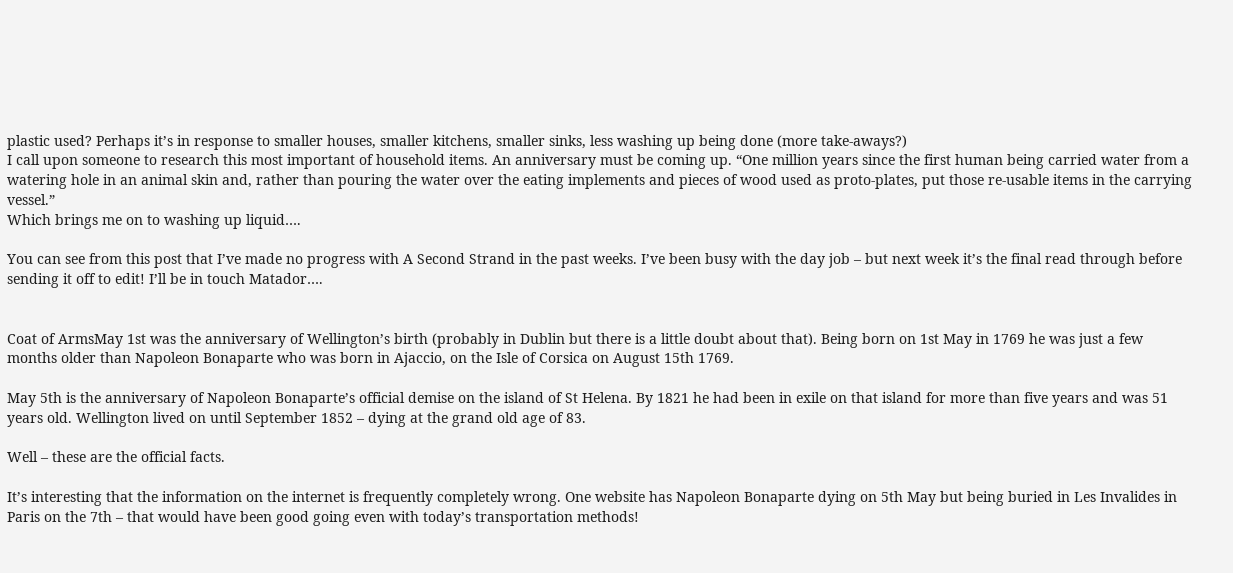plastic used? Perhaps it’s in response to smaller houses, smaller kitchens, smaller sinks, less washing up being done (more take-aways?)
I call upon someone to research this most important of household items. An anniversary must be coming up. “One million years since the first human being carried water from a watering hole in an animal skin and, rather than pouring the water over the eating implements and pieces of wood used as proto-plates, put those re-usable items in the carrying vessel.”
Which brings me on to washing up liquid….

You can see from this post that I’ve made no progress with A Second Strand in the past weeks. I’ve been busy with the day job – but next week it’s the final read through before sending it off to edit! I’ll be in touch Matador….


Coat of ArmsMay 1st was the anniversary of Wellington’s birth (probably in Dublin but there is a little doubt about that). Being born on 1st May in 1769 he was just a few months older than Napoleon Bonaparte who was born in Ajaccio, on the Isle of Corsica on August 15th 1769.

May 5th is the anniversary of Napoleon Bonaparte’s official demise on the island of St Helena. By 1821 he had been in exile on that island for more than five years and was 51 years old. Wellington lived on until September 1852 – dying at the grand old age of 83.

Well – these are the official facts.

It’s interesting that the information on the internet is frequently completely wrong. One website has Napoleon Bonaparte dying on 5th May but being buried in Les Invalides in Paris on the 7th – that would have been good going even with today’s transportation methods!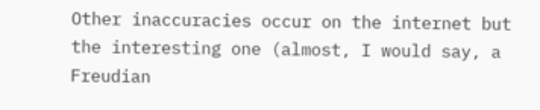Other inaccuracies occur on the internet but the interesting one (almost, I would say, a Freudian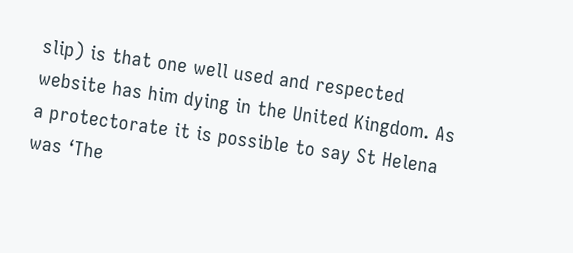slip) is that one well used and respected website has him dying in the United Kingdom. As a protectorate it is possible to say St Helena was ‘The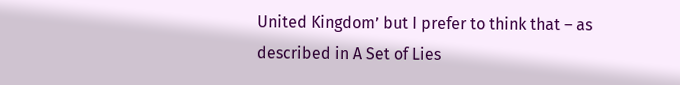United Kingdom’ but I prefer to think that – as described in A Set of Lies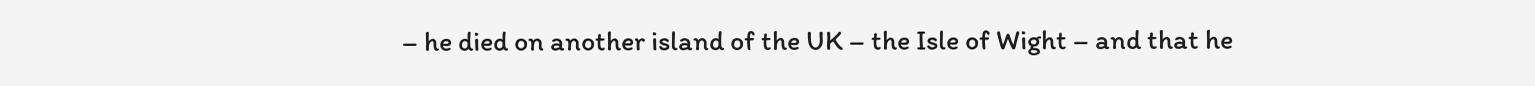– he died on another island of the UK – the Isle of Wight – and that he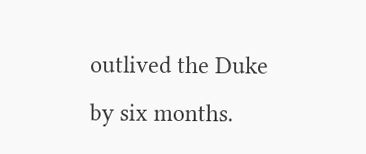outlived the Duke by six months.